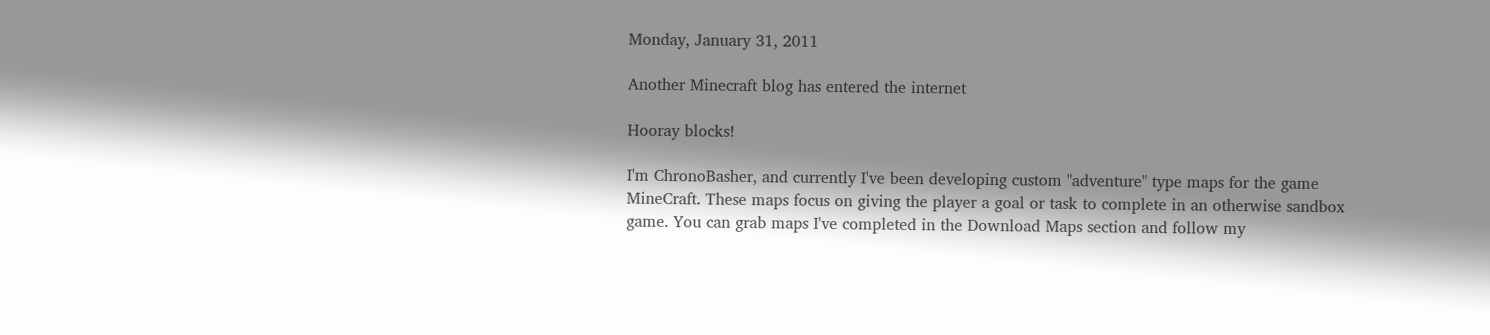Monday, January 31, 2011

Another Minecraft blog has entered the internet

Hooray blocks!

I'm ChronoBasher, and currently I've been developing custom "adventure" type maps for the game MineCraft. These maps focus on giving the player a goal or task to complete in an otherwise sandbox game. You can grab maps I've completed in the Download Maps section and follow my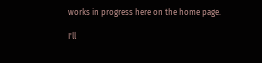works in progress here on the home page.

I'll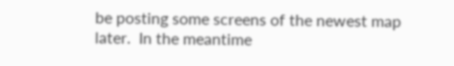be posting some screens of the newest map later.  In the meantime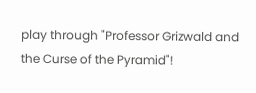play through "Professor Grizwald and the Curse of the Pyramid"!